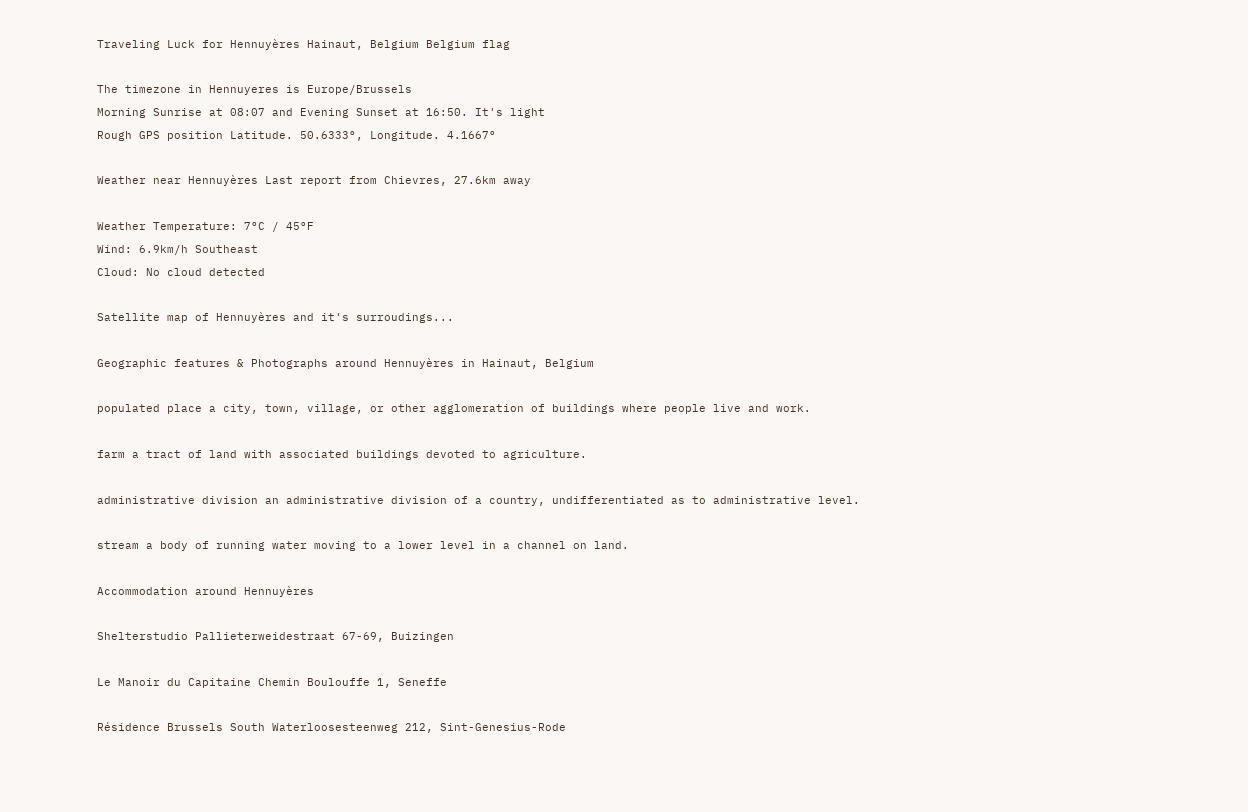Traveling Luck for Hennuyères Hainaut, Belgium Belgium flag

The timezone in Hennuyeres is Europe/Brussels
Morning Sunrise at 08:07 and Evening Sunset at 16:50. It's light
Rough GPS position Latitude. 50.6333°, Longitude. 4.1667°

Weather near Hennuyères Last report from Chievres, 27.6km away

Weather Temperature: 7°C / 45°F
Wind: 6.9km/h Southeast
Cloud: No cloud detected

Satellite map of Hennuyères and it's surroudings...

Geographic features & Photographs around Hennuyères in Hainaut, Belgium

populated place a city, town, village, or other agglomeration of buildings where people live and work.

farm a tract of land with associated buildings devoted to agriculture.

administrative division an administrative division of a country, undifferentiated as to administrative level.

stream a body of running water moving to a lower level in a channel on land.

Accommodation around Hennuyères

Shelterstudio Pallieterweidestraat 67-69, Buizingen

Le Manoir du Capitaine Chemin Boulouffe 1, Seneffe

Résidence Brussels South Waterloosesteenweg 212, Sint-Genesius-Rode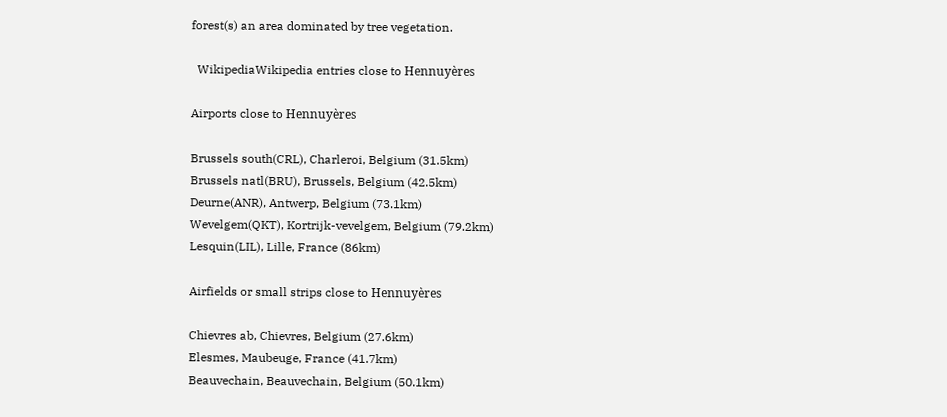forest(s) an area dominated by tree vegetation.

  WikipediaWikipedia entries close to Hennuyères

Airports close to Hennuyères

Brussels south(CRL), Charleroi, Belgium (31.5km)
Brussels natl(BRU), Brussels, Belgium (42.5km)
Deurne(ANR), Antwerp, Belgium (73.1km)
Wevelgem(QKT), Kortrijk-vevelgem, Belgium (79.2km)
Lesquin(LIL), Lille, France (86km)

Airfields or small strips close to Hennuyères

Chievres ab, Chievres, Belgium (27.6km)
Elesmes, Maubeuge, France (41.7km)
Beauvechain, Beauvechain, Belgium (50.1km)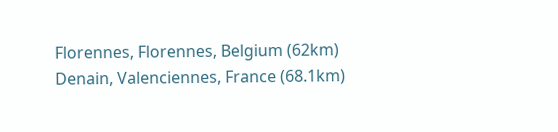Florennes, Florennes, Belgium (62km)
Denain, Valenciennes, France (68.1km)